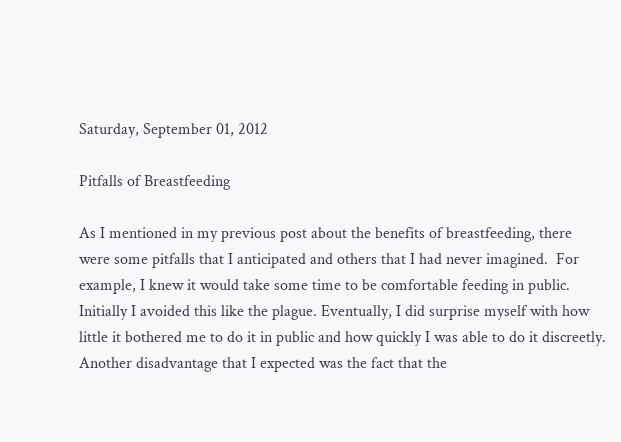Saturday, September 01, 2012

Pitfalls of Breastfeeding

As I mentioned in my previous post about the benefits of breastfeeding, there were some pitfalls that I anticipated and others that I had never imagined.  For example, I knew it would take some time to be comfortable feeding in public. Initially I avoided this like the plague. Eventually, I did surprise myself with how little it bothered me to do it in public and how quickly I was able to do it discreetly. Another disadvantage that I expected was the fact that the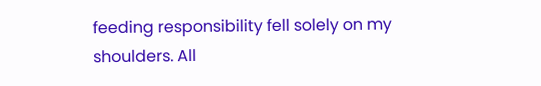feeding responsibility fell solely on my shoulders. All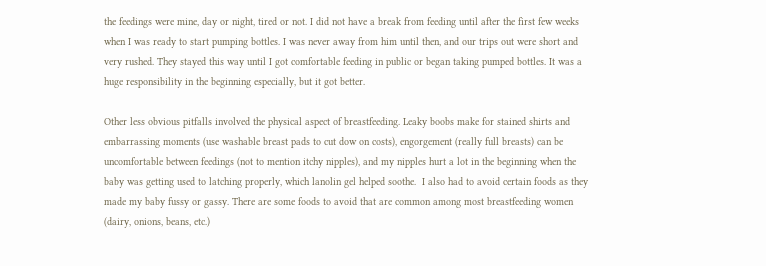the feedings were mine, day or night, tired or not. I did not have a break from feeding until after the first few weeks when I was ready to start pumping bottles. I was never away from him until then, and our trips out were short and very rushed. They stayed this way until I got comfortable feeding in public or began taking pumped bottles. It was a huge responsibility in the beginning especially, but it got better.

Other less obvious pitfalls involved the physical aspect of breastfeeding. Leaky boobs make for stained shirts and embarrassing moments (use washable breast pads to cut dow on costs), engorgement (really full breasts) can be uncomfortable between feedings (not to mention itchy nipples), and my nipples hurt a lot in the beginning when the baby was getting used to latching properly, which lanolin gel helped soothe.  I also had to avoid certain foods as they made my baby fussy or gassy. There are some foods to avoid that are common among most breastfeeding women (dairy, onions, beans, etc.)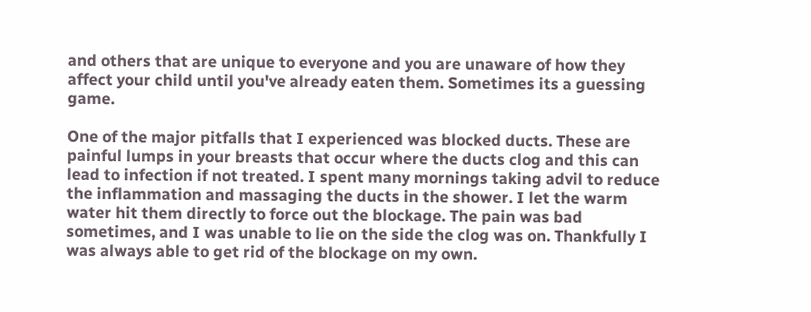and others that are unique to everyone and you are unaware of how they affect your child until you've already eaten them. Sometimes its a guessing game.

One of the major pitfalls that I experienced was blocked ducts. These are painful lumps in your breasts that occur where the ducts clog and this can lead to infection if not treated. I spent many mornings taking advil to reduce the inflammation and massaging the ducts in the shower. I let the warm water hit them directly to force out the blockage. The pain was bad sometimes, and I was unable to lie on the side the clog was on. Thankfully I was always able to get rid of the blockage on my own.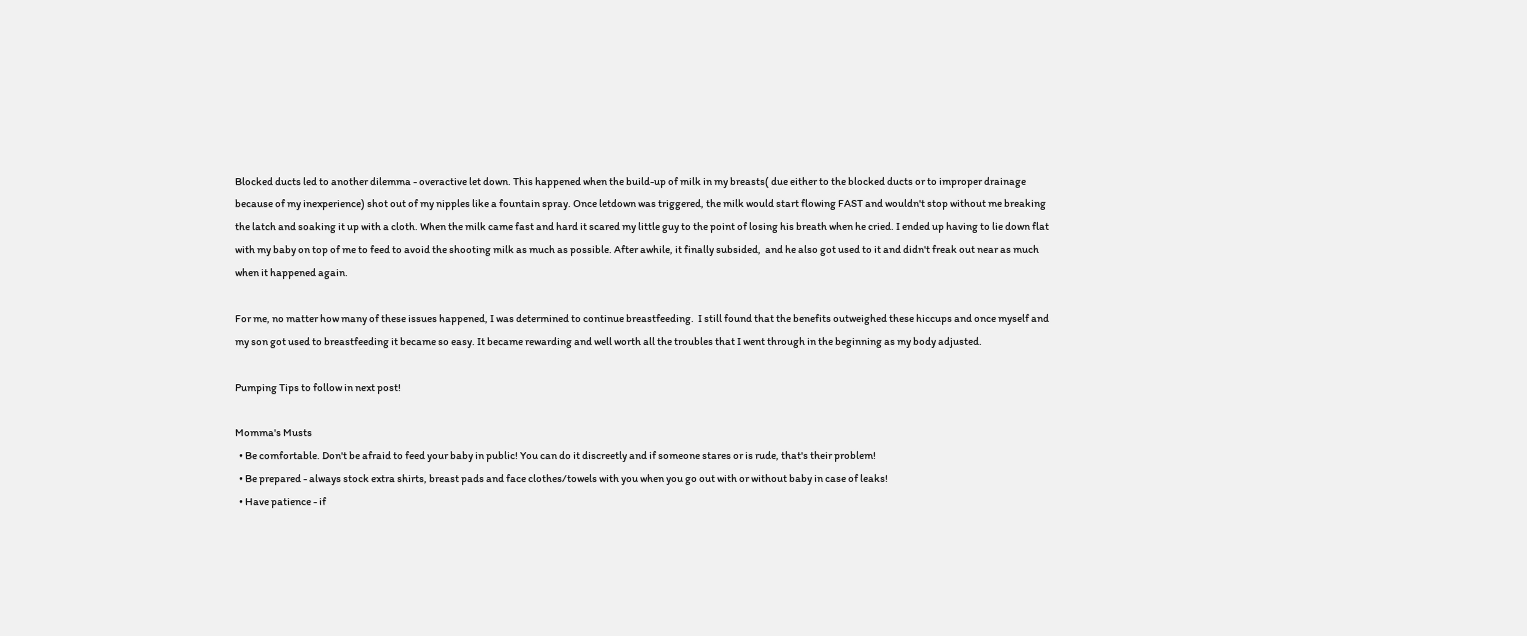Blocked ducts led to another dilemma - overactive let down. This happened when the build-up of milk in my breasts( due either to the blocked ducts or to improper drainage because of my inexperience) shot out of my nipples like a fountain spray. Once letdown was triggered, the milk would start flowing FAST and wouldn't stop without me breaking the latch and soaking it up with a cloth. When the milk came fast and hard it scared my little guy to the point of losing his breath when he cried. I ended up having to lie down flat with my baby on top of me to feed to avoid the shooting milk as much as possible. After awhile, it finally subsided,  and he also got used to it and didn't freak out near as much when it happened again.

For me, no matter how many of these issues happened, I was determined to continue breastfeeding.  I still found that the benefits outweighed these hiccups and once myself and my son got used to breastfeeding it became so easy. It became rewarding and well worth all the troubles that I went through in the beginning as my body adjusted.

Pumping Tips to follow in next post!

Momma's Musts
  • Be comfortable. Don't be afraid to feed your baby in public! You can do it discreetly and if someone stares or is rude, that's their problem!
  • Be prepared - always stock extra shirts, breast pads and face clothes/towels with you when you go out with or without baby in case of leaks!
  • Have patience - if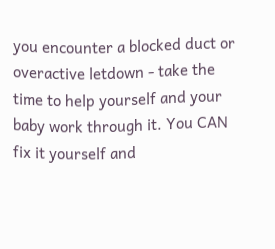you encounter a blocked duct or overactive letdown - take the time to help yourself and your baby work through it. You CAN fix it yourself and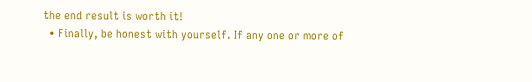the end result is worth it!
  • Finally, be honest with yourself. If any one or more of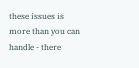these issues is more than you can handle - there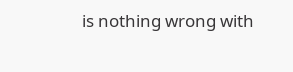is nothing wrong with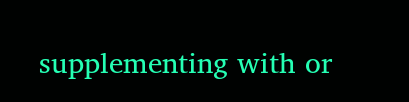supplementing with or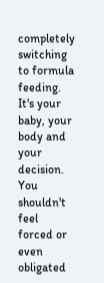completely switching to formula feeding. It's your baby, your body and your decision. You shouldn't feel forced or even obligated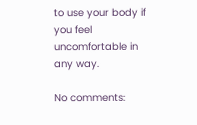to use your body if you feel uncomfortable in any way.

No comments: